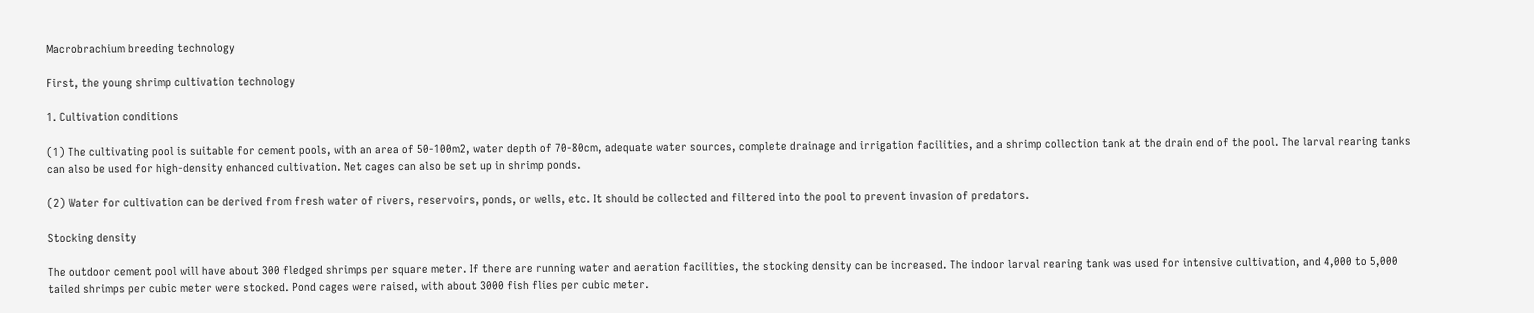Macrobrachium breeding technology

First, the young shrimp cultivation technology

1. Cultivation conditions

(1) The cultivating pool is suitable for cement pools, with an area of 50-100m2, water depth of 70-80cm, adequate water sources, complete drainage and irrigation facilities, and a shrimp collection tank at the drain end of the pool. The larval rearing tanks can also be used for high-density enhanced cultivation. Net cages can also be set up in shrimp ponds.

(2) Water for cultivation can be derived from fresh water of rivers, reservoirs, ponds, or wells, etc. It should be collected and filtered into the pool to prevent invasion of predators.

Stocking density

The outdoor cement pool will have about 300 fledged shrimps per square meter. If there are running water and aeration facilities, the stocking density can be increased. The indoor larval rearing tank was used for intensive cultivation, and 4,000 to 5,000 tailed shrimps per cubic meter were stocked. Pond cages were raised, with about 3000 fish flies per cubic meter.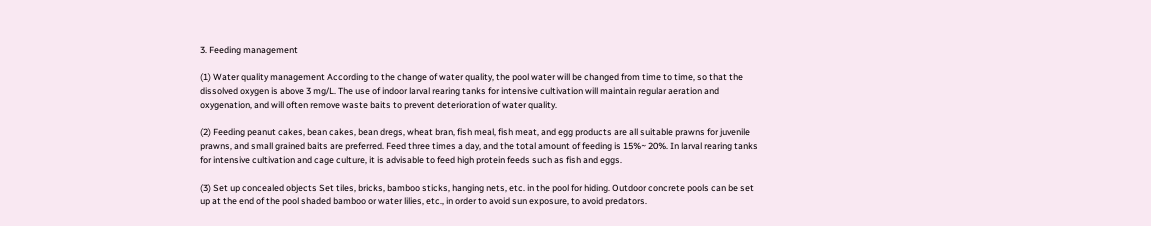3. Feeding management

(1) Water quality management According to the change of water quality, the pool water will be changed from time to time, so that the dissolved oxygen is above 3 mg/L. The use of indoor larval rearing tanks for intensive cultivation will maintain regular aeration and oxygenation, and will often remove waste baits to prevent deterioration of water quality.

(2) Feeding peanut cakes, bean cakes, bean dregs, wheat bran, fish meal, fish meat, and egg products are all suitable prawns for juvenile prawns, and small grained baits are preferred. Feed three times a day, and the total amount of feeding is 15%~ 20%. In larval rearing tanks for intensive cultivation and cage culture, it is advisable to feed high protein feeds such as fish and eggs.

(3) Set up concealed objects Set tiles, bricks, bamboo sticks, hanging nets, etc. in the pool for hiding. Outdoor concrete pools can be set up at the end of the pool shaded bamboo or water lilies, etc., in order to avoid sun exposure, to avoid predators.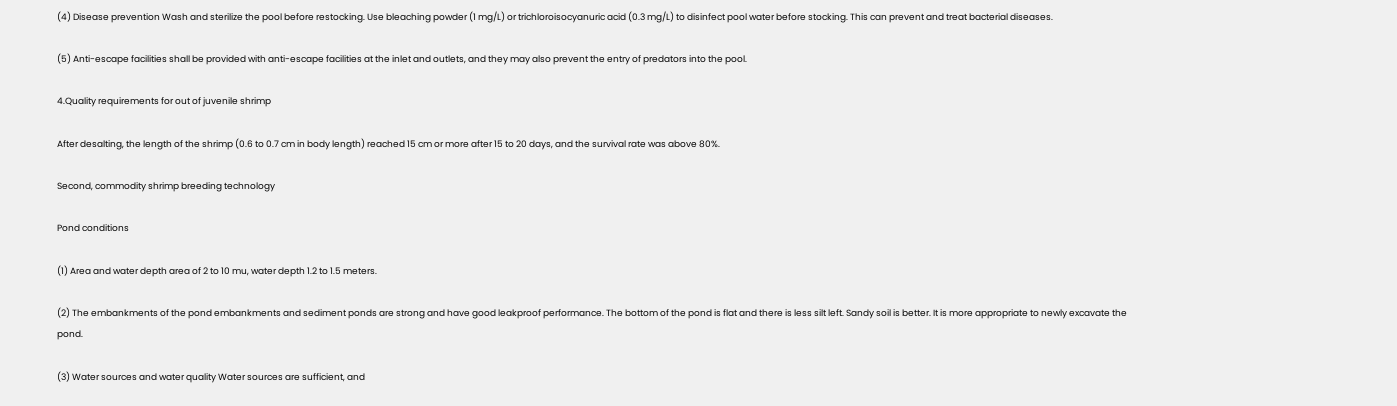(4) Disease prevention Wash and sterilize the pool before restocking. Use bleaching powder (1 mg/L) or trichloroisocyanuric acid (0.3 mg/L) to disinfect pool water before stocking. This can prevent and treat bacterial diseases.

(5) Anti-escape facilities shall be provided with anti-escape facilities at the inlet and outlets, and they may also prevent the entry of predators into the pool.

4.Quality requirements for out of juvenile shrimp

After desalting, the length of the shrimp (0.6 to 0.7 cm in body length) reached 15 cm or more after 15 to 20 days, and the survival rate was above 80%.

Second, commodity shrimp breeding technology

Pond conditions

(1) Area and water depth area of 2 to 10 mu, water depth 1.2 to 1.5 meters.

(2) The embankments of the pond embankments and sediment ponds are strong and have good leakproof performance. The bottom of the pond is flat and there is less silt left. Sandy soil is better. It is more appropriate to newly excavate the pond.

(3) Water sources and water quality Water sources are sufficient, and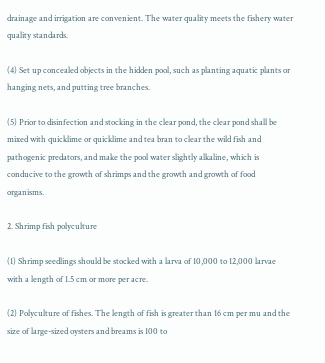drainage and irrigation are convenient. The water quality meets the fishery water quality standards.

(4) Set up concealed objects in the hidden pool, such as planting aquatic plants or hanging nets, and putting tree branches.

(5) Prior to disinfection and stocking in the clear pond, the clear pond shall be mixed with quicklime or quicklime and tea bran to clear the wild fish and pathogenic predators, and make the pool water slightly alkaline, which is conducive to the growth of shrimps and the growth and growth of food organisms.

2. Shrimp fish polyculture

(1) Shrimp seedlings should be stocked with a larva of 10,000 to 12,000 larvae with a length of 1.5 cm or more per acre.

(2) Polyculture of fishes. The length of fish is greater than 16 cm per mu and the size of large-sized oysters and breams is 100 to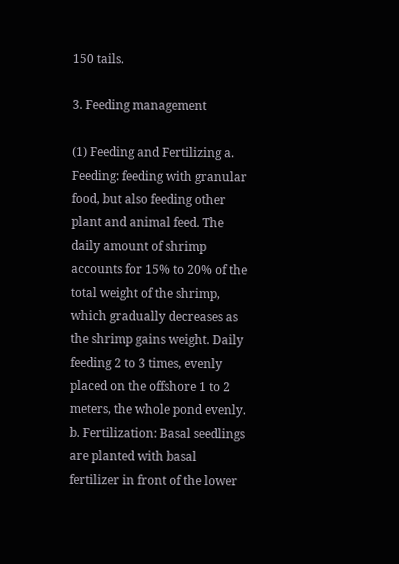150 tails.

3. Feeding management

(1) Feeding and Fertilizing a. Feeding: feeding with granular food, but also feeding other plant and animal feed. The daily amount of shrimp accounts for 15% to 20% of the total weight of the shrimp, which gradually decreases as the shrimp gains weight. Daily feeding 2 to 3 times, evenly placed on the offshore 1 to 2 meters, the whole pond evenly. b. Fertilization: Basal seedlings are planted with basal fertilizer in front of the lower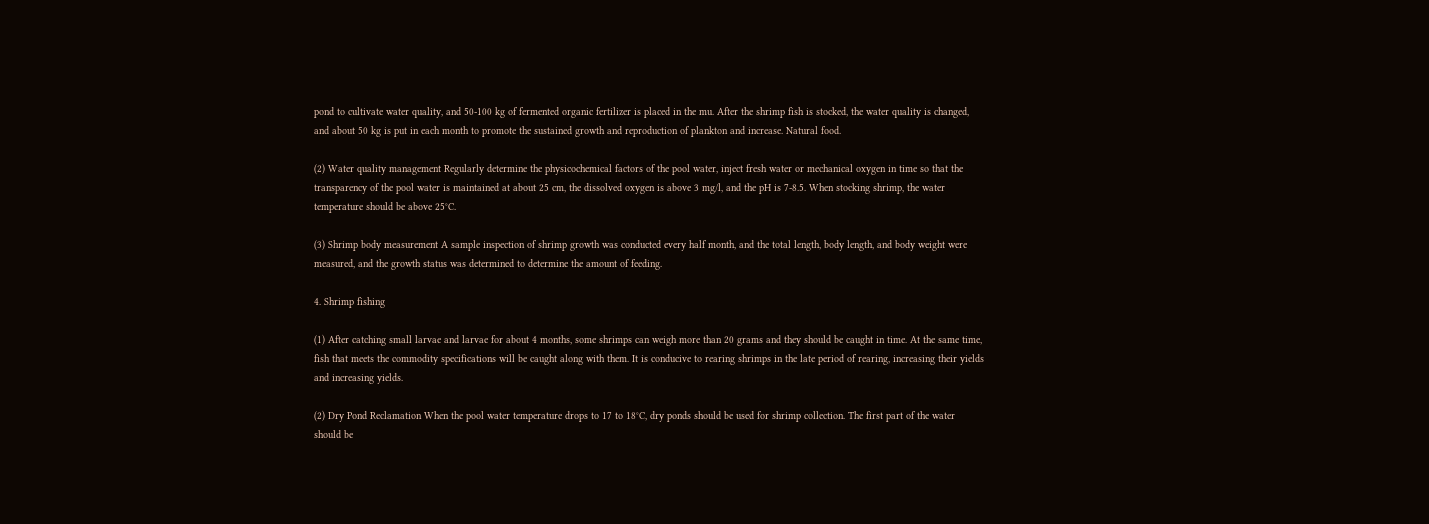pond to cultivate water quality, and 50-100 kg of fermented organic fertilizer is placed in the mu. After the shrimp fish is stocked, the water quality is changed, and about 50 kg is put in each month to promote the sustained growth and reproduction of plankton and increase. Natural food.

(2) Water quality management Regularly determine the physicochemical factors of the pool water, inject fresh water or mechanical oxygen in time so that the transparency of the pool water is maintained at about 25 cm, the dissolved oxygen is above 3 mg/l, and the pH is 7-8.5. When stocking shrimp, the water temperature should be above 25°C.

(3) Shrimp body measurement A sample inspection of shrimp growth was conducted every half month, and the total length, body length, and body weight were measured, and the growth status was determined to determine the amount of feeding.

4. Shrimp fishing

(1) After catching small larvae and larvae for about 4 months, some shrimps can weigh more than 20 grams and they should be caught in time. At the same time, fish that meets the commodity specifications will be caught along with them. It is conducive to rearing shrimps in the late period of rearing, increasing their yields and increasing yields.

(2) Dry Pond Reclamation When the pool water temperature drops to 17 to 18°C, dry ponds should be used for shrimp collection. The first part of the water should be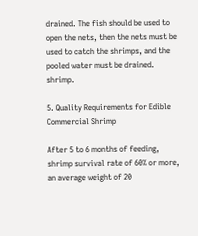drained. The fish should be used to open the nets, then the nets must be used to catch the shrimps, and the pooled water must be drained. shrimp.

5. Quality Requirements for Edible Commercial Shrimp

After 5 to 6 months of feeding, shrimp survival rate of 60% or more, an average weight of 20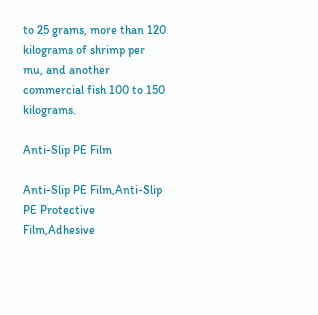to 25 grams, more than 120 kilograms of shrimp per mu, and another commercial fish 100 to 150 kilograms.

Anti-Slip PE Film

Anti-Slip PE Film,Anti-Slip PE Protective Film,Adhesive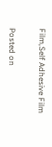Film,Self Adhesive Film


Posted on